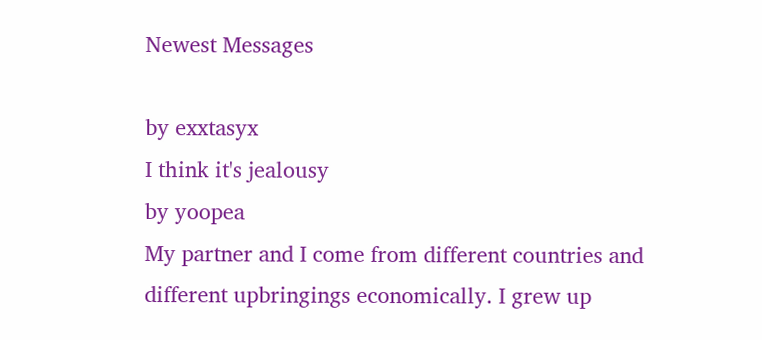Newest Messages

by exxtasyx
I think it's jealousy
by yoopea
My partner and I come from different countries and different upbringings economically. I grew up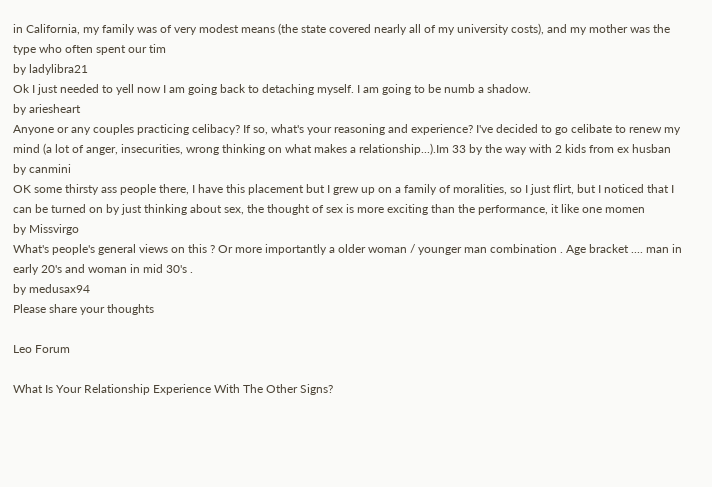in California, my family was of very modest means (the state covered nearly all of my university costs), and my mother was the type who often spent our tim
by ladylibra21
Ok I just needed to yell now I am going back to detaching myself. I am going to be numb a shadow.
by ariesheart
Anyone or any couples practicing celibacy? If so, what's your reasoning and experience? I've decided to go celibate to renew my mind (a lot of anger, insecurities, wrong thinking on what makes a relationship...).Im 33 by the way with 2 kids from ex husban
by canmini
OK some thirsty ass people there, I have this placement but I grew up on a family of moralities, so I just flirt, but I noticed that I can be turned on by just thinking about sex, the thought of sex is more exciting than the performance, it like one momen
by Missvirgo
What's people's general views on this ? Or more importantly a older woman / younger man combination . Age bracket .... man in early 20's and woman in mid 30's .
by medusax94
Please share your thoughts

Leo Forum

What Is Your Relationship Experience With The Other Signs?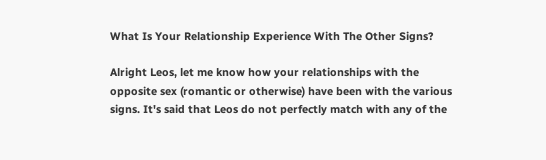What Is Your Relationship Experience With The Other Signs?

Alright Leos, let me know how your relationships with the opposite sex (romantic or otherwise) have been with the various signs. It's said that Leos do not perfectly match with any of the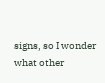signs, so I wonder what other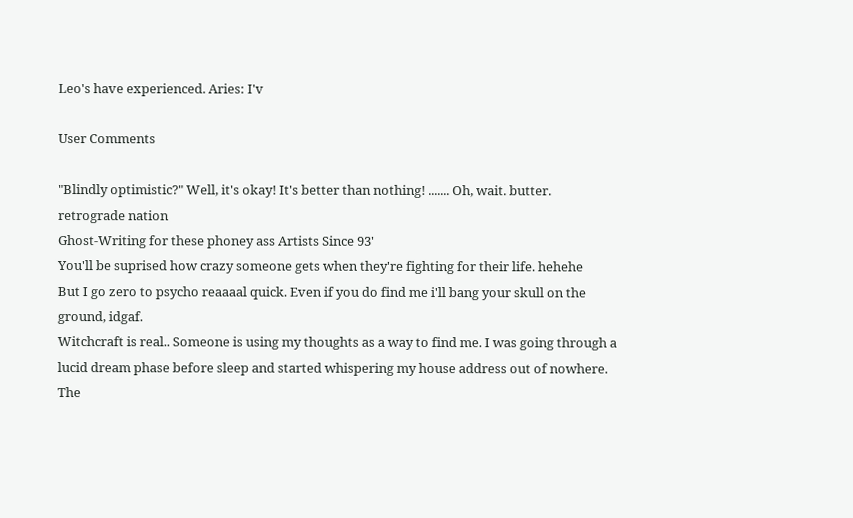Leo's have experienced. Aries: I'v

User Comments

"Blindly optimistic?" Well, it's okay! It's better than nothing! ....... Oh, wait. butter.
retrograde nation
Ghost-Writing for these phoney ass Artists Since 93'
You'll be suprised how crazy someone gets when they're fighting for their life. hehehe
But I go zero to psycho reaaaal quick. Even if you do find me i'll bang your skull on the ground, idgaf.
Witchcraft is real.. Someone is using my thoughts as a way to find me. I was going through a lucid dream phase before sleep and started whispering my house address out of nowhere. The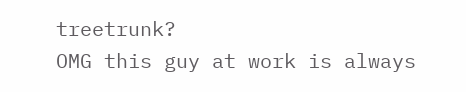treetrunk?
OMG this guy at work is always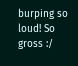burping so loud! So gross :/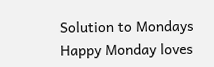Solution to Mondays
Happy Monday loves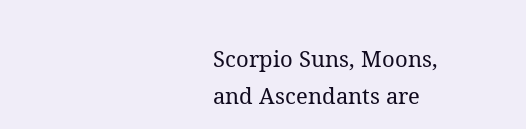Scorpio Suns, Moons, and Ascendants are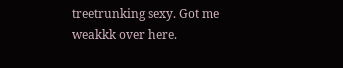treetrunking sexy. Got me weakkk over here.